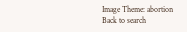Image Theme: abortion Back to search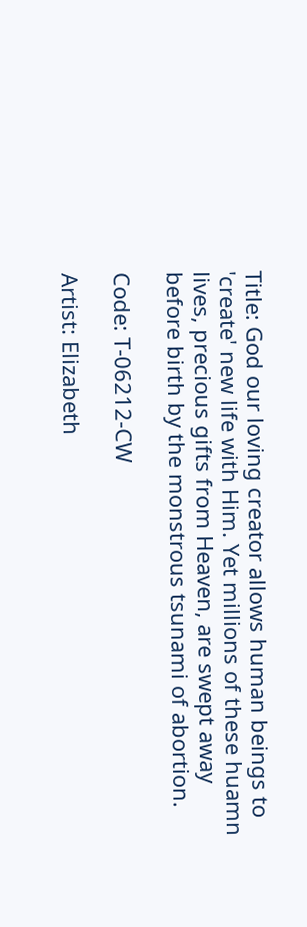Title: God our loving creator allows human beings to 'create' new life with Him. Yet millions of these huamn lives, precious gifts from Heaven, are swept away before birth by the monstrous tsunami of abortion.

Code: T-06212-CW

Artist: Elizabeth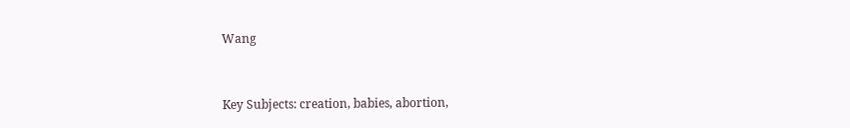Wang


Key Subjects: creation, babies, abortion,